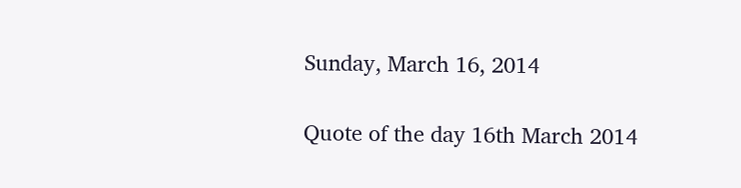Sunday, March 16, 2014

Quote of the day 16th March 2014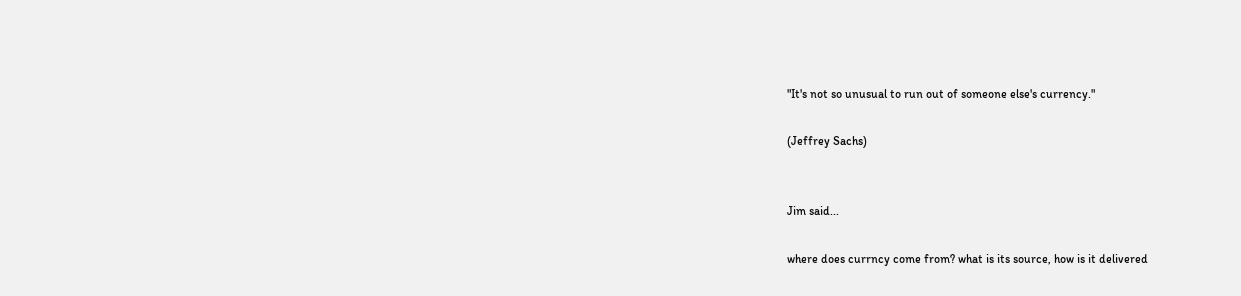"It's not so unusual to run out of someone else's currency."

(Jeffrey Sachs)


Jim said...

where does currncy come from? what is its source, how is it delivered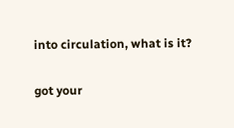into circulation, what is it?

got your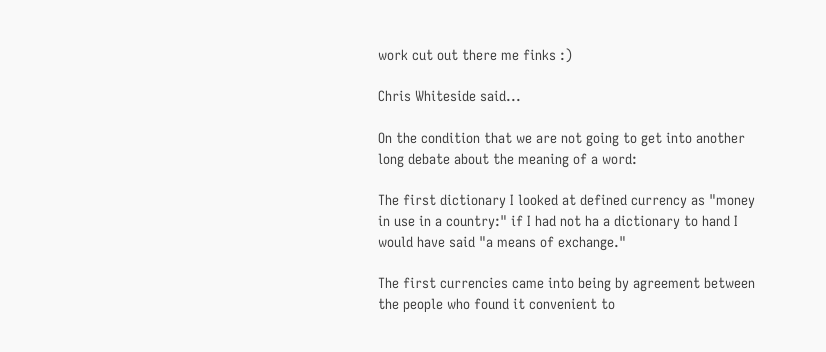work cut out there me finks :)

Chris Whiteside said...

On the condition that we are not going to get into another long debate about the meaning of a word:

The first dictionary I looked at defined currency as "money in use in a country:" if I had not ha a dictionary to hand I would have said "a means of exchange."

The first currencies came into being by agreement between the people who found it convenient to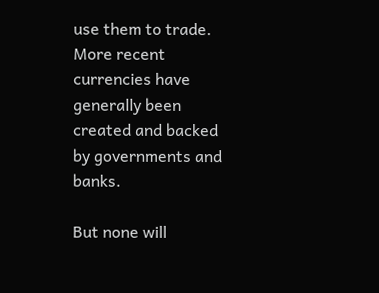use them to trade. More recent currencies have generally been created and backed by governments and banks.

But none will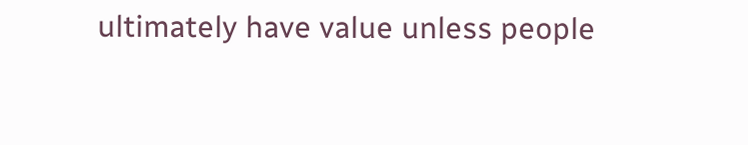ultimately have value unless people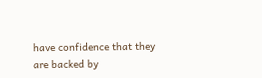have confidence that they are backed by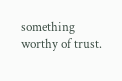something worthy of trust.